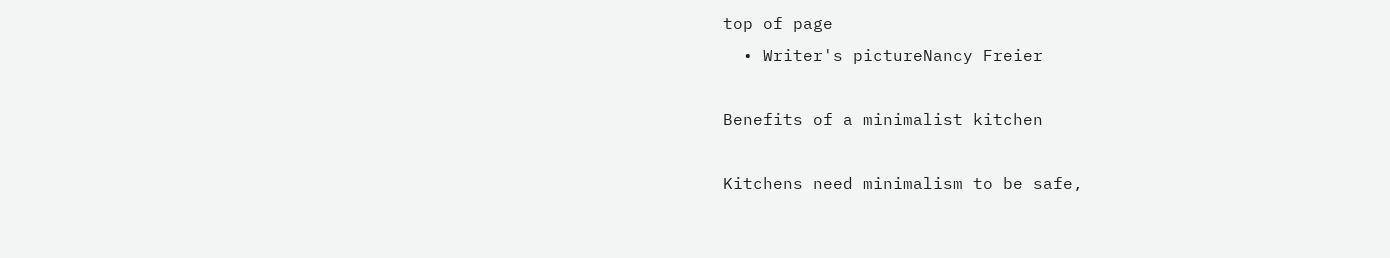top of page
  • Writer's pictureNancy Freier

Benefits of a minimalist kitchen

Kitchens need minimalism to be safe,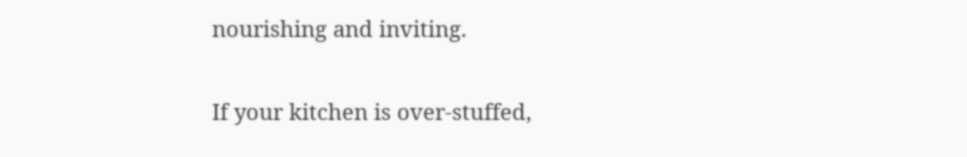nourishing and inviting.

If your kitchen is over-stuffed,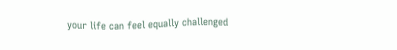your life can feel equally challenged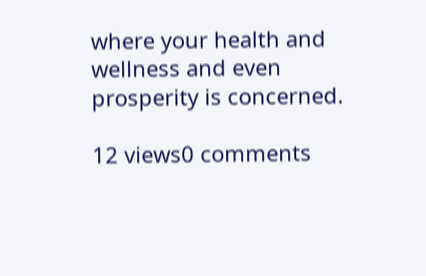where your health and wellness and even prosperity is concerned.

12 views0 comments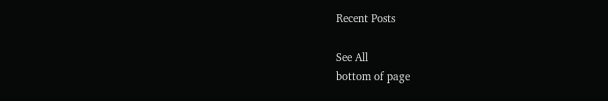Recent Posts

See All
bottom of page